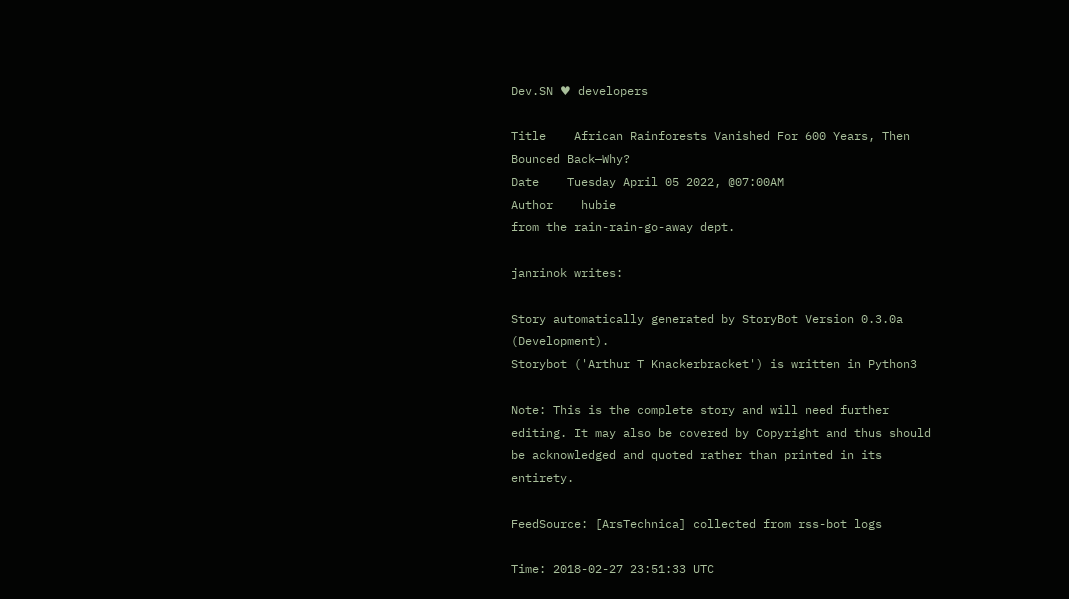Dev.SN ♥ developers

Title    African Rainforests Vanished For 600 Years, Then Bounced Back—Why?
Date    Tuesday April 05 2022, @07:00AM
Author    hubie
from the rain-rain-go-away dept.

janrinok writes:

Story automatically generated by StoryBot Version 0.3.0a (Development).
Storybot ('Arthur T Knackerbracket') is written in Python3

Note: This is the complete story and will need further editing. It may also be covered by Copyright and thus should be acknowledged and quoted rather than printed in its entirety.

FeedSource: [ArsTechnica] collected from rss-bot logs

Time: 2018-02-27 23:51:33 UTC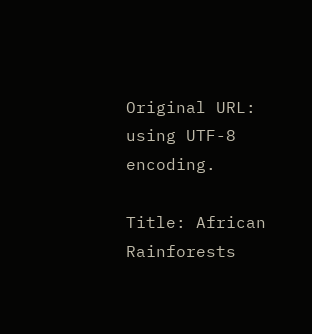Original URL: using UTF-8 encoding.

Title: African Rainforests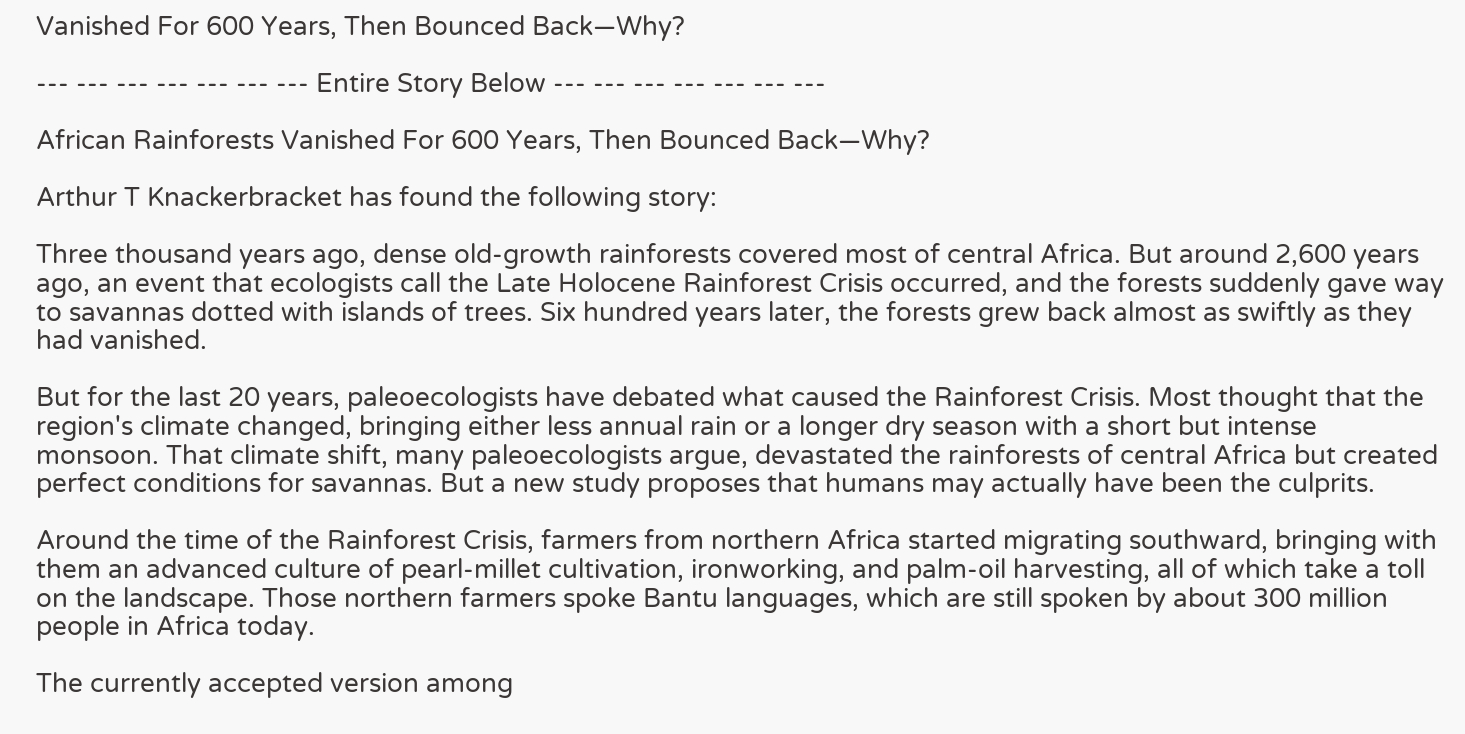Vanished For 600 Years, Then Bounced Back—Why?

--- --- --- --- --- --- --- Entire Story Below --- --- --- --- --- --- ---

African Rainforests Vanished For 600 Years, Then Bounced Back—Why?

Arthur T Knackerbracket has found the following story:

Three thousand years ago, dense old-growth rainforests covered most of central Africa. But around 2,600 years ago, an event that ecologists call the Late Holocene Rainforest Crisis occurred, and the forests suddenly gave way to savannas dotted with islands of trees. Six hundred years later, the forests grew back almost as swiftly as they had vanished.

But for the last 20 years, paleoecologists have debated what caused the Rainforest Crisis. Most thought that the region's climate changed, bringing either less annual rain or a longer dry season with a short but intense monsoon. That climate shift, many paleoecologists argue, devastated the rainforests of central Africa but created perfect conditions for savannas. But a new study proposes that humans may actually have been the culprits.

Around the time of the Rainforest Crisis, farmers from northern Africa started migrating southward, bringing with them an advanced culture of pearl-millet cultivation, ironworking, and palm-oil harvesting, all of which take a toll on the landscape. Those northern farmers spoke Bantu languages, which are still spoken by about 300 million people in Africa today.

The currently accepted version among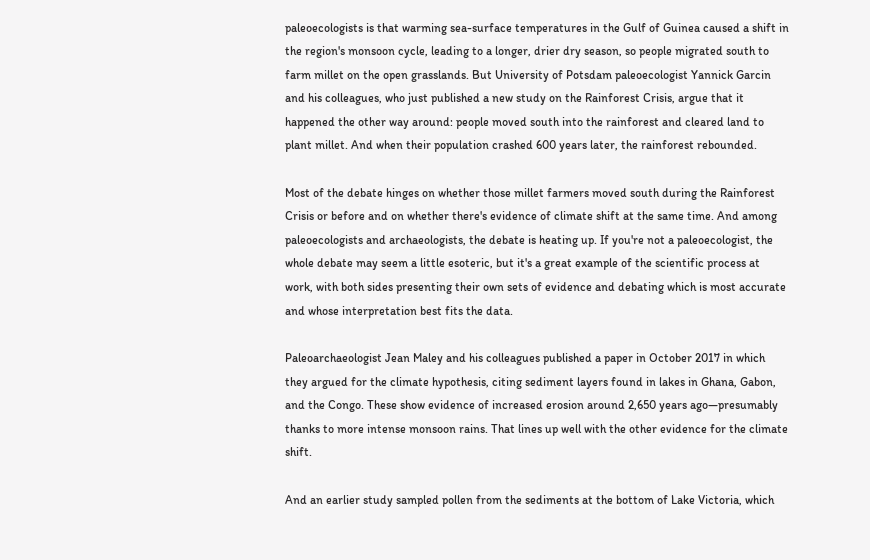paleoecologists is that warming sea-surface temperatures in the Gulf of Guinea caused a shift in the region's monsoon cycle, leading to a longer, drier dry season, so people migrated south to farm millet on the open grasslands. But University of Potsdam paleoecologist Yannick Garcin and his colleagues, who just published a new study on the Rainforest Crisis, argue that it happened the other way around: people moved south into the rainforest and cleared land to plant millet. And when their population crashed 600 years later, the rainforest rebounded.

Most of the debate hinges on whether those millet farmers moved south during the Rainforest Crisis or before and on whether there's evidence of climate shift at the same time. And among paleoecologists and archaeologists, the debate is heating up. If you're not a paleoecologist, the whole debate may seem a little esoteric, but it's a great example of the scientific process at work, with both sides presenting their own sets of evidence and debating which is most accurate and whose interpretation best fits the data.

Paleoarchaeologist Jean Maley and his colleagues published a paper in October 2017 in which they argued for the climate hypothesis, citing sediment layers found in lakes in Ghana, Gabon, and the Congo. These show evidence of increased erosion around 2,650 years ago—presumably thanks to more intense monsoon rains. That lines up well with the other evidence for the climate shift.

And an earlier study sampled pollen from the sediments at the bottom of Lake Victoria, which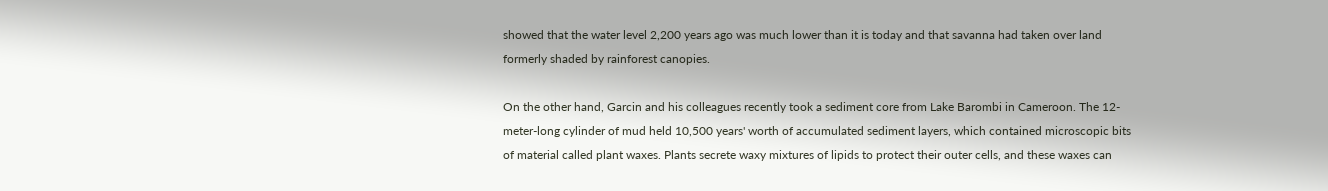showed that the water level 2,200 years ago was much lower than it is today and that savanna had taken over land formerly shaded by rainforest canopies.

On the other hand, Garcin and his colleagues recently took a sediment core from Lake Barombi in Cameroon. The 12-meter-long cylinder of mud held 10,500 years' worth of accumulated sediment layers, which contained microscopic bits of material called plant waxes. Plants secrete waxy mixtures of lipids to protect their outer cells, and these waxes can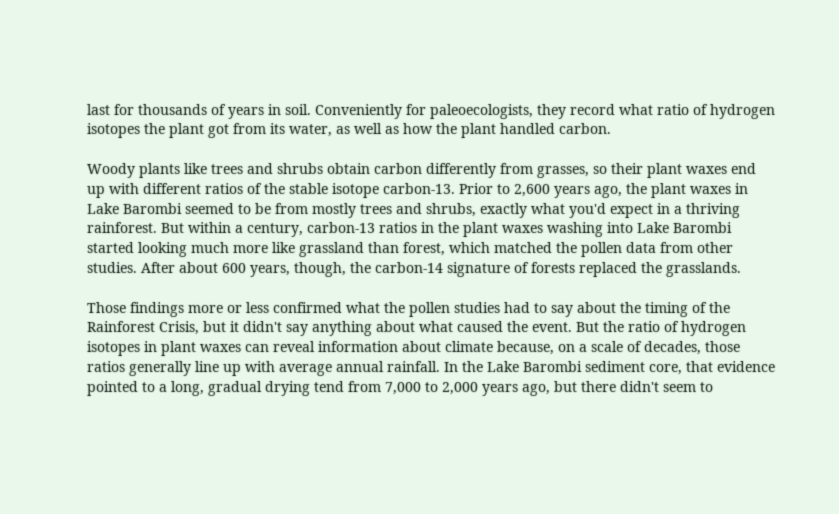last for thousands of years in soil. Conveniently for paleoecologists, they record what ratio of hydrogen isotopes the plant got from its water, as well as how the plant handled carbon.

Woody plants like trees and shrubs obtain carbon differently from grasses, so their plant waxes end up with different ratios of the stable isotope carbon-13. Prior to 2,600 years ago, the plant waxes in Lake Barombi seemed to be from mostly trees and shrubs, exactly what you'd expect in a thriving rainforest. But within a century, carbon-13 ratios in the plant waxes washing into Lake Barombi started looking much more like grassland than forest, which matched the pollen data from other studies. After about 600 years, though, the carbon-14 signature of forests replaced the grasslands.

Those findings more or less confirmed what the pollen studies had to say about the timing of the Rainforest Crisis, but it didn't say anything about what caused the event. But the ratio of hydrogen isotopes in plant waxes can reveal information about climate because, on a scale of decades, those ratios generally line up with average annual rainfall. In the Lake Barombi sediment core, that evidence pointed to a long, gradual drying tend from 7,000 to 2,000 years ago, but there didn't seem to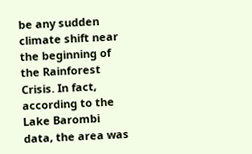be any sudden climate shift near the beginning of the Rainforest Crisis. In fact, according to the Lake Barombi data, the area was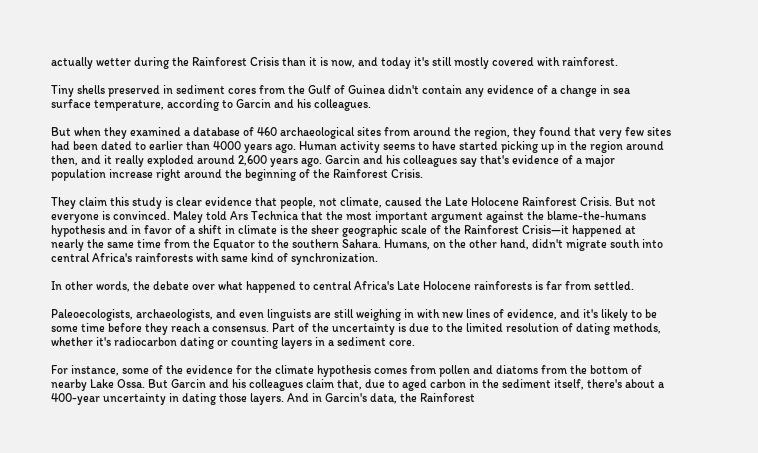actually wetter during the Rainforest Crisis than it is now, and today it's still mostly covered with rainforest.

Tiny shells preserved in sediment cores from the Gulf of Guinea didn't contain any evidence of a change in sea surface temperature, according to Garcin and his colleagues.

But when they examined a database of 460 archaeological sites from around the region, they found that very few sites had been dated to earlier than 4000 years ago. Human activity seems to have started picking up in the region around then, and it really exploded around 2,600 years ago. Garcin and his colleagues say that's evidence of a major population increase right around the beginning of the Rainforest Crisis.

They claim this study is clear evidence that people, not climate, caused the Late Holocene Rainforest Crisis. But not everyone is convinced. Maley told Ars Technica that the most important argument against the blame-the-humans hypothesis and in favor of a shift in climate is the sheer geographic scale of the Rainforest Crisis—it happened at nearly the same time from the Equator to the southern Sahara. Humans, on the other hand, didn't migrate south into central Africa's rainforests with same kind of synchronization.

In other words, the debate over what happened to central Africa's Late Holocene rainforests is far from settled.

Paleoecologists, archaeologists, and even linguists are still weighing in with new lines of evidence, and it's likely to be some time before they reach a consensus. Part of the uncertainty is due to the limited resolution of dating methods, whether it's radiocarbon dating or counting layers in a sediment core.

For instance, some of the evidence for the climate hypothesis comes from pollen and diatoms from the bottom of nearby Lake Ossa. But Garcin and his colleagues claim that, due to aged carbon in the sediment itself, there's about a 400-year uncertainty in dating those layers. And in Garcin's data, the Rainforest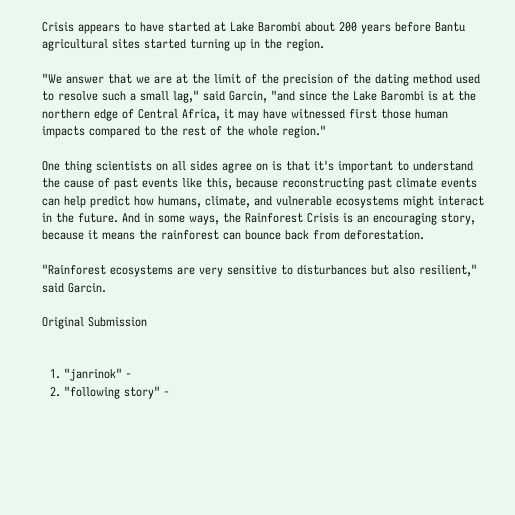Crisis appears to have started at Lake Barombi about 200 years before Bantu agricultural sites started turning up in the region.

"We answer that we are at the limit of the precision of the dating method used to resolve such a small lag," said Garcin, "and since the Lake Barombi is at the northern edge of Central Africa, it may have witnessed first those human impacts compared to the rest of the whole region."

One thing scientists on all sides agree on is that it's important to understand the cause of past events like this, because reconstructing past climate events can help predict how humans, climate, and vulnerable ecosystems might interact in the future. And in some ways, the Rainforest Crisis is an encouraging story, because it means the rainforest can bounce back from deforestation.

"Rainforest ecosystems are very sensitive to disturbances but also resilient," said Garcin.

Original Submission


  1. "janrinok" -
  2. "following story" -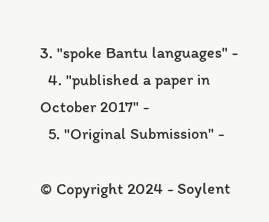3. "spoke Bantu languages" -
  4. "published a paper in October 2017" -
  5. "Original Submission" -

© Copyright 2024 - Soylent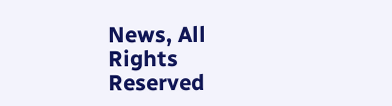News, All Rights Reserved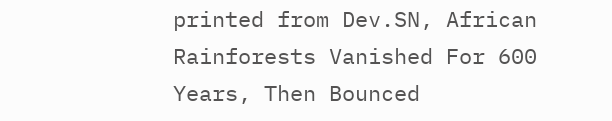printed from Dev.SN, African Rainforests Vanished For 600 Years, Then Bounced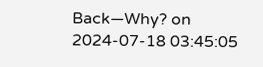Back—Why? on 2024-07-18 03:45:05